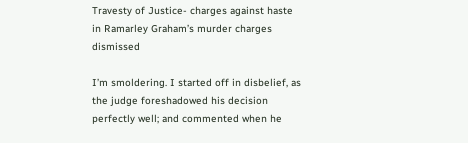Travesty of Justice- charges against haste in Ramarley Graham’s murder charges dismissed

I’m smoldering. I started off in disbelief, as the judge foreshadowed his decision perfectly well; and commented when he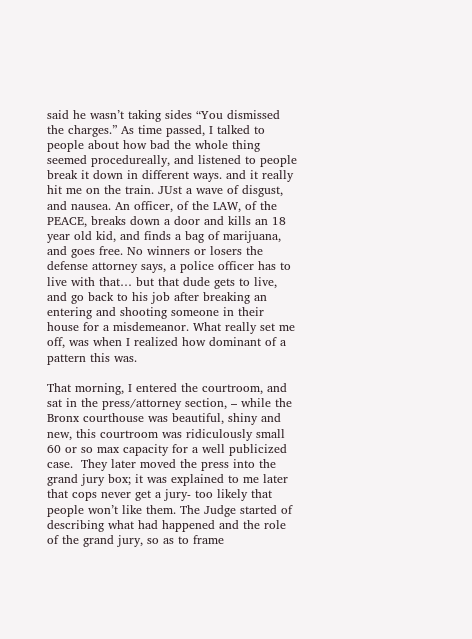said he wasn’t taking sides “You dismissed the charges.” As time passed, I talked to people about how bad the whole thing seemed procedureally, and listened to people break it down in different ways. and it really hit me on the train. JUst a wave of disgust, and nausea. An officer, of the LAW, of the PEACE, breaks down a door and kills an 18 year old kid, and finds a bag of marijuana, and goes free. No winners or losers the defense attorney says, a police officer has to live with that… but that dude gets to live, and go back to his job after breaking an entering and shooting someone in their house for a misdemeanor. What really set me off, was when I realized how dominant of a pattern this was.

That morning, I entered the courtroom, and sat in the press/attorney section, – while the Bronx courthouse was beautiful, shiny and new, this courtroom was ridiculously small 60 or so max capacity for a well publicized case.  They later moved the press into the grand jury box; it was explained to me later that cops never get a jury- too likely that people won’t like them. The Judge started of describing what had happened and the role of the grand jury, so as to frame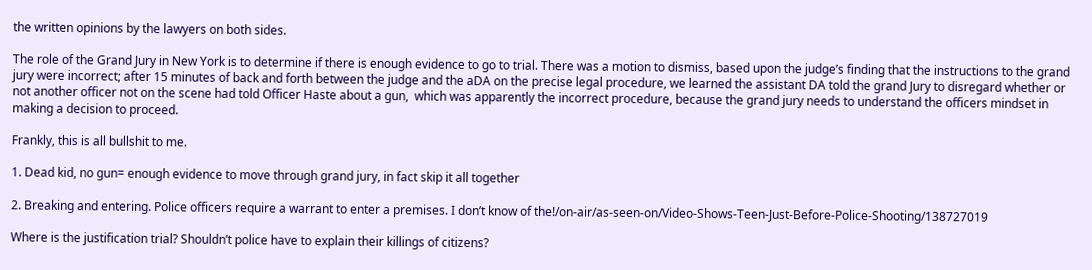the written opinions by the lawyers on both sides.

The role of the Grand Jury in New York is to determine if there is enough evidence to go to trial. There was a motion to dismiss, based upon the judge’s finding that the instructions to the grand jury were incorrect; after 15 minutes of back and forth between the judge and the aDA on the precise legal procedure, we learned the assistant DA told the grand Jury to disregard whether or not another officer not on the scene had told Officer Haste about a gun,  which was apparently the incorrect procedure, because the grand jury needs to understand the officers mindset in making a decision to proceed.

Frankly, this is all bullshit to me.

1. Dead kid, no gun= enough evidence to move through grand jury, in fact skip it all together

2. Breaking and entering. Police officers require a warrant to enter a premises. I don’t know of the!/on-air/as-seen-on/Video-Shows-Teen-Just-Before-Police-Shooting/138727019

Where is the justification trial? Shouldn’t police have to explain their killings of citizens?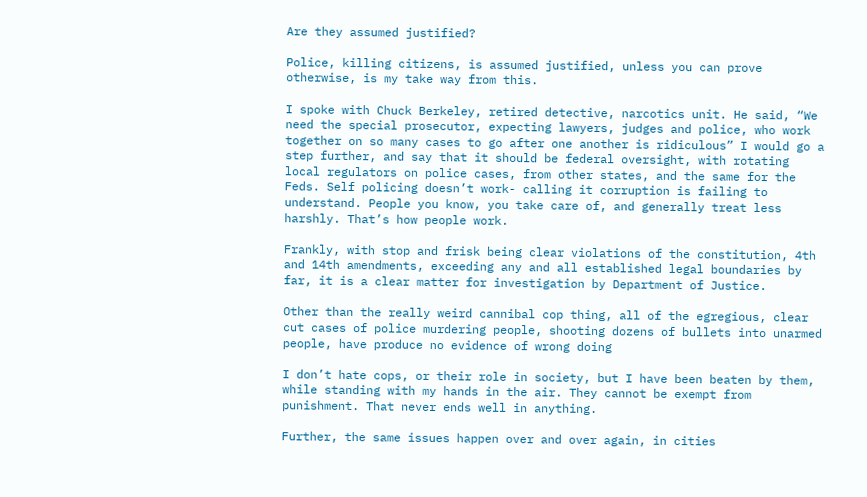Are they assumed justified?

Police, killing citizens, is assumed justified, unless you can prove otherwise, is my take way from this.

I spoke with Chuck Berkeley, retired detective, narcotics unit. He said, “We need the special prosecutor, expecting lawyers, judges and police, who work together on so many cases to go after one another is ridiculous” I would go a step further, and say that it should be federal oversight, with rotating local regulators on police cases, from other states, and the same for the Feds. Self policing doesn’t work- calling it corruption is failing to understand. People you know, you take care of, and generally treat less harshly. That’s how people work.

Frankly, with stop and frisk being clear violations of the constitution, 4th and 14th amendments, exceeding any and all established legal boundaries by far, it is a clear matter for investigation by Department of Justice.

Other than the really weird cannibal cop thing, all of the egregious, clear cut cases of police murdering people, shooting dozens of bullets into unarmed people, have produce no evidence of wrong doing

I don’t hate cops, or their role in society, but I have been beaten by them, while standing with my hands in the air. They cannot be exempt from punishment. That never ends well in anything.

Further, the same issues happen over and over again, in cities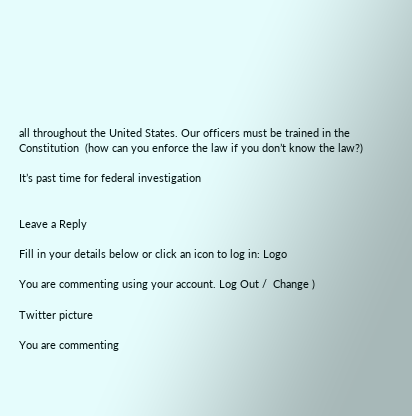all throughout the United States. Our officers must be trained in the Constitution  (how can you enforce the law if you don’t know the law?)

It’s past time for federal investigation


Leave a Reply

Fill in your details below or click an icon to log in: Logo

You are commenting using your account. Log Out /  Change )

Twitter picture

You are commenting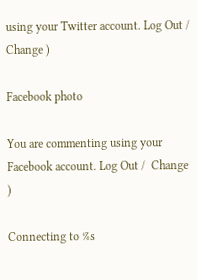using your Twitter account. Log Out /  Change )

Facebook photo

You are commenting using your Facebook account. Log Out /  Change )

Connecting to %s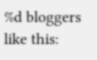%d bloggers like this: